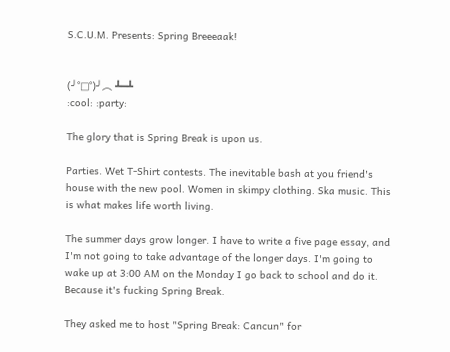S.C.U.M. Presents: Spring Breeeaak!


(╯°□°)╯︵ ┻━┻
:cool: :party:

The glory that is Spring Break is upon us.

Parties. Wet T-Shirt contests. The inevitable bash at you friend's house with the new pool. Women in skimpy clothing. Ska music. This is what makes life worth living.

The summer days grow longer. I have to write a five page essay, and I'm not going to take advantage of the longer days. I'm going to wake up at 3:00 AM on the Monday I go back to school and do it. Because it's fucking Spring Break.

They asked me to host "Spring Break: Cancun" for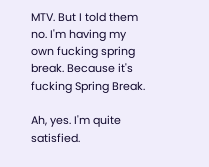MTV. But I told them no. I'm having my own fucking spring break. Because it's fucking Spring Break.

Ah, yes. I'm quite satisfied.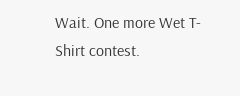Wait. One more Wet T-Shirt contest.